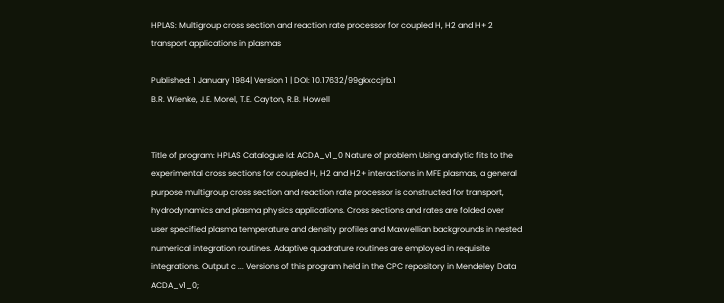HPLAS: Multigroup cross section and reaction rate processor for coupled H, H2 and H+ 2 transport applications in plasmas

Published: 1 January 1984| Version 1 | DOI: 10.17632/99gkxccjrb.1
B.R. Wienke, J.E. Morel, T.E. Cayton, R.B. Howell


Title of program: HPLAS Catalogue Id: ACDA_v1_0 Nature of problem Using analytic fits to the experimental cross sections for coupled H, H2 and H2+ interactions in MFE plasmas, a general purpose multigroup cross section and reaction rate processor is constructed for transport, hydrodynamics and plasma physics applications. Cross sections and rates are folded over user specified plasma temperature and density profiles and Maxwellian backgrounds in nested numerical integration routines. Adaptive quadrature routines are employed in requisite integrations. Output c ... Versions of this program held in the CPC repository in Mendeley Data ACDA_v1_0;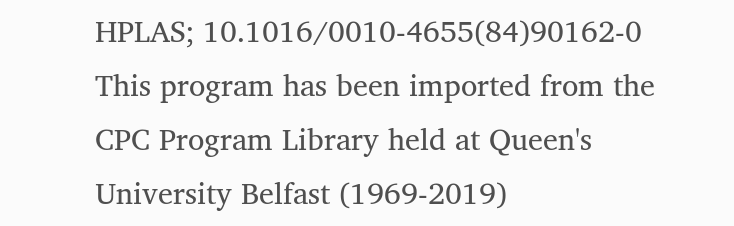HPLAS; 10.1016/0010-4655(84)90162-0 This program has been imported from the CPC Program Library held at Queen's University Belfast (1969-2019)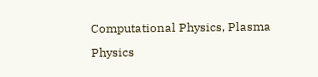Computational Physics, Plasma Physics